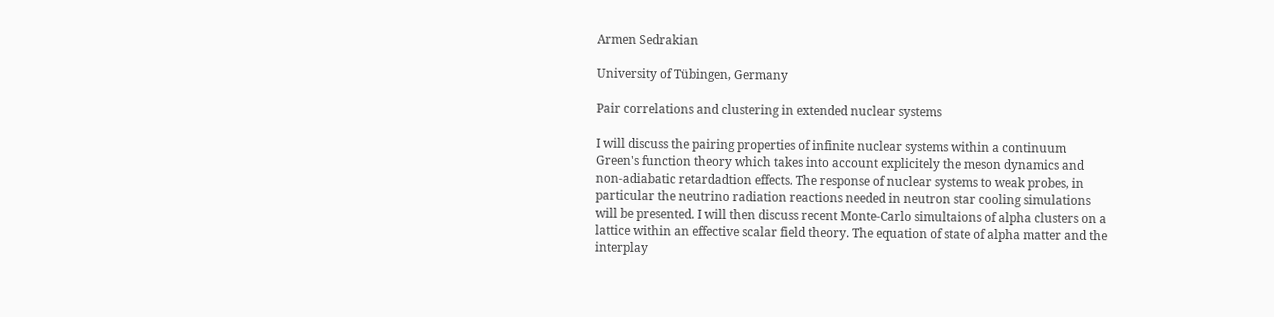Armen Sedrakian

University of Tübingen, Germany

Pair correlations and clustering in extended nuclear systems

I will discuss the pairing properties of infinite nuclear systems within a continuum Green's function theory which takes into account explicitely the meson dynamics and non-adiabatic retardadtion effects. The response of nuclear systems to weak probes, in particular the neutrino radiation reactions needed in neutron star cooling simulations will be presented. I will then discuss recent Monte-Carlo simultaions of alpha clusters on a lattice within an effective scalar field theory. The equation of state of alpha matter and the interplay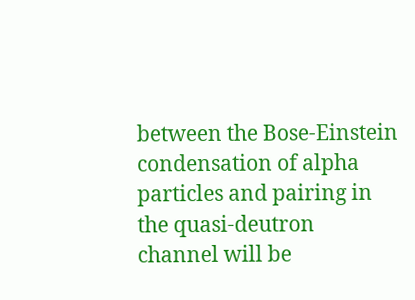between the Bose-Einstein condensation of alpha particles and pairing in the quasi-deutron channel will be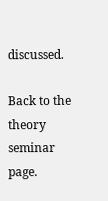discussed.

Back to the theory seminar page.